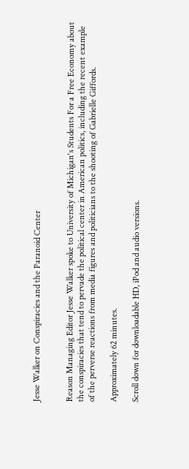Jesse Walker on Conspiracies and the Paranoid Center


Reason Managing Editor Jesse Walker spoke to University of Michigan's Students For a Free Economy about the conspiracies that tend to pervade the political center in American politics, including the recent example of the perverse reactions from media figures and politicians to the shooting of Gabrielle Giffords.

Approximately 62 minutes.

Scroll down for downloadable HD, iPod and audio versions.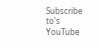Subscribe to's YouTube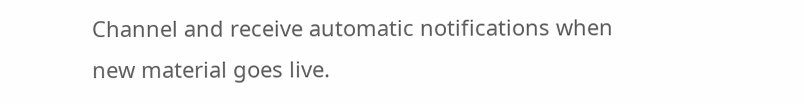Channel and receive automatic notifications when new material goes live.